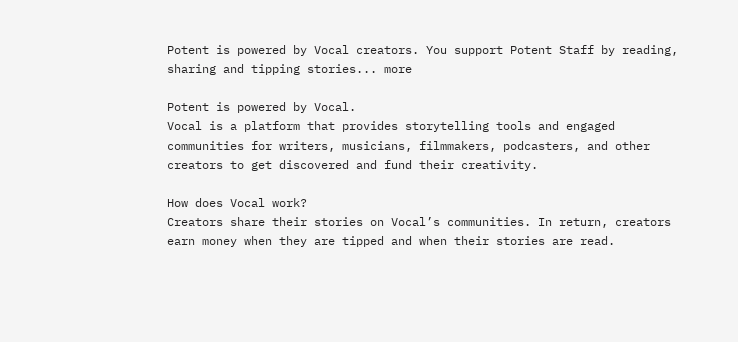Potent is powered by Vocal creators. You support Potent Staff by reading, sharing and tipping stories... more

Potent is powered by Vocal.
Vocal is a platform that provides storytelling tools and engaged communities for writers, musicians, filmmakers, podcasters, and other creators to get discovered and fund their creativity.

How does Vocal work?
Creators share their stories on Vocal’s communities. In return, creators earn money when they are tipped and when their stories are read.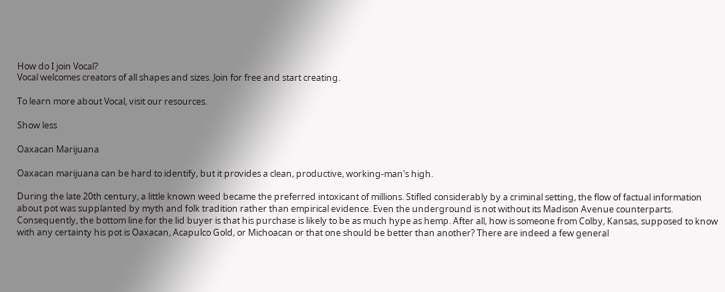How do I join Vocal?
Vocal welcomes creators of all shapes and sizes. Join for free and start creating.

To learn more about Vocal, visit our resources.

Show less

Oaxacan Marijuana

Oaxacan marijuana can be hard to identify, but it provides a clean, productive, working-man's high.

During the late 20th century, a little known weed became the preferred intoxicant of millions. Stifled considerably by a criminal setting, the flow of factual information about pot was supplanted by myth and folk tradition rather than empirical evidence. Even the underground is not without its Madison Avenue counterparts. Consequently, the bottom line for the lid buyer is that his purchase is likely to be as much hype as hemp. After all, how is someone from Colby, Kansas, supposed to know with any certainty his pot is Oaxacan, Acapulco Gold, or Michoacan or that one should be better than another? There are indeed a few general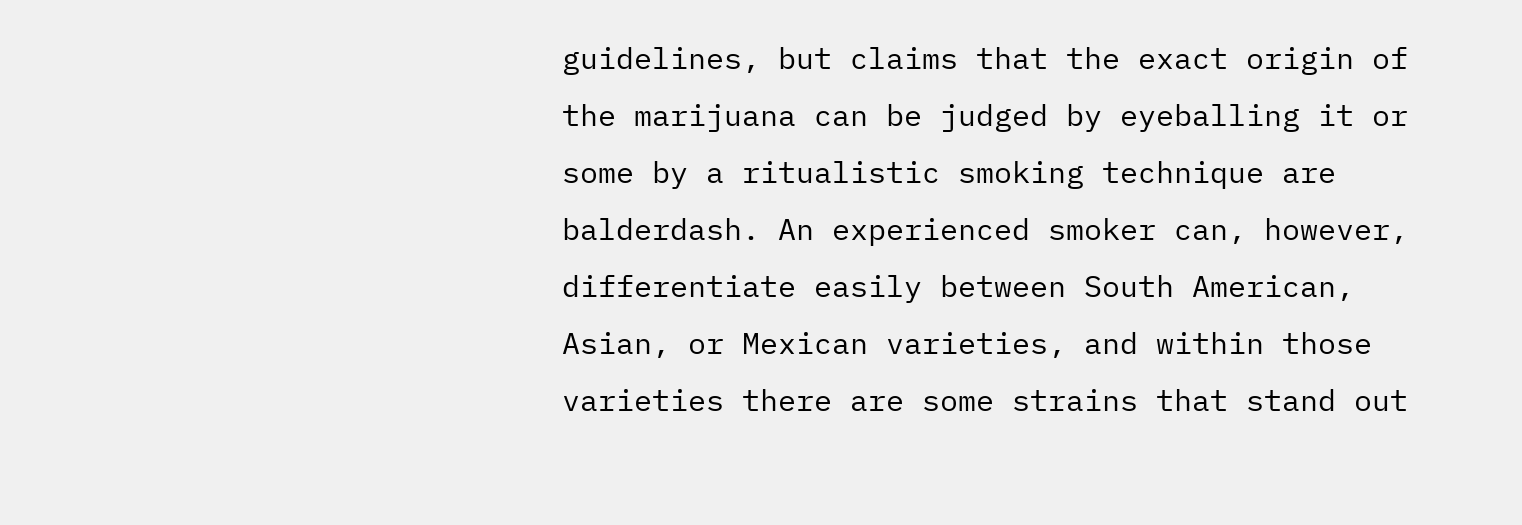guidelines, but claims that the exact origin of the marijuana can be judged by eyeballing it or some by a ritualistic smoking technique are balderdash. An experienced smoker can, however, differentiate easily between South American, Asian, or Mexican varieties, and within those varieties there are some strains that stand out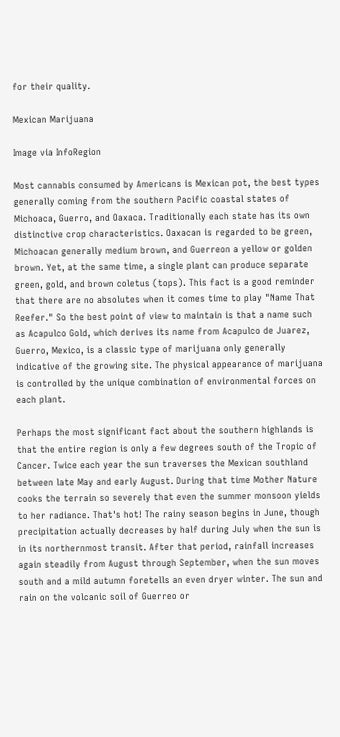for their quality.

Mexican Marijuana

Image via InfoRegion

Most cannabis consumed by Americans is Mexican pot, the best types generally coming from the southern Pacific coastal states of Michoaca, Guerro, and Oaxaca. Traditionally each state has its own distinctive crop characteristics. Oaxacan is regarded to be green, Michoacan generally medium brown, and Guerreon a yellow or golden brown. Yet, at the same time, a single plant can produce separate green, gold, and brown coletus (tops). This fact is a good reminder that there are no absolutes when it comes time to play "Name That Reefer." So the best point of view to maintain is that a name such as Acapulco Gold, which derives its name from Acapulco de Juarez, Guerro, Mexico, is a classic type of marijuana only generally indicative of the growing site. The physical appearance of marijuana is controlled by the unique combination of environmental forces on each plant.

Perhaps the most significant fact about the southern highlands is that the entire region is only a few degrees south of the Tropic of Cancer. Twice each year the sun traverses the Mexican southland between late May and early August. During that time Mother Nature cooks the terrain so severely that even the summer monsoon yields to her radiance. That's hot! The rainy season begins in June, though precipitation actually decreases by half during July when the sun is in its northernmost transit. After that period, rainfall increases again steadily from August through September, when the sun moves south and a mild autumn foretells an even dryer winter. The sun and rain on the volcanic soil of Guerreo or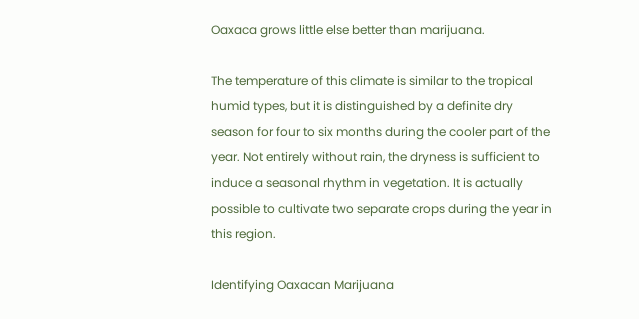Oaxaca grows little else better than marijuana.

The temperature of this climate is similar to the tropical humid types, but it is distinguished by a definite dry season for four to six months during the cooler part of the year. Not entirely without rain, the dryness is sufficient to induce a seasonal rhythm in vegetation. It is actually possible to cultivate two separate crops during the year in this region.

Identifying Oaxacan Marijuana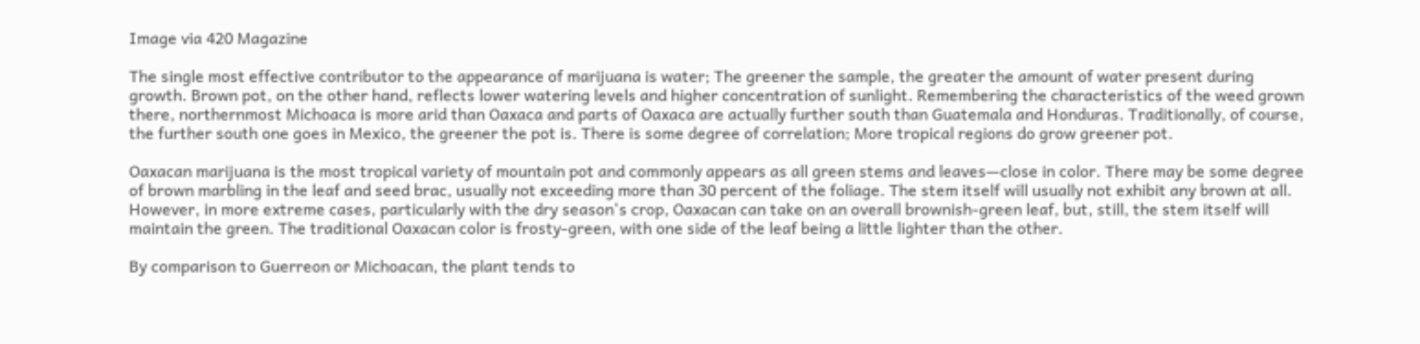Image via 420 Magazine

The single most effective contributor to the appearance of marijuana is water; The greener the sample, the greater the amount of water present during growth. Brown pot, on the other hand, reflects lower watering levels and higher concentration of sunlight. Remembering the characteristics of the weed grown there, northernmost Michoaca is more arid than Oaxaca and parts of Oaxaca are actually further south than Guatemala and Honduras. Traditionally, of course, the further south one goes in Mexico, the greener the pot is. There is some degree of correlation; More tropical regions do grow greener pot.

Oaxacan marijuana is the most tropical variety of mountain pot and commonly appears as all green stems and leaves—close in color. There may be some degree of brown marbling in the leaf and seed brac, usually not exceeding more than 30 percent of the foliage. The stem itself will usually not exhibit any brown at all. However, in more extreme cases, particularly with the dry season's crop, Oaxacan can take on an overall brownish-green leaf, but, still, the stem itself will maintain the green. The traditional Oaxacan color is frosty-green, with one side of the leaf being a little lighter than the other.

By comparison to Guerreon or Michoacan, the plant tends to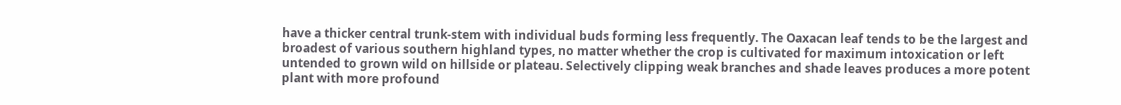have a thicker central trunk-stem with individual buds forming less frequently. The Oaxacan leaf tends to be the largest and broadest of various southern highland types, no matter whether the crop is cultivated for maximum intoxication or left untended to grown wild on hillside or plateau. Selectively clipping weak branches and shade leaves produces a more potent plant with more profound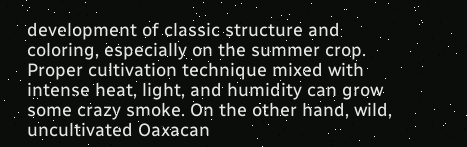development of classic structure and coloring, especially on the summer crop. Proper cultivation technique mixed with intense heat, light, and humidity can grow some crazy smoke. On the other hand, wild, uncultivated Oaxacan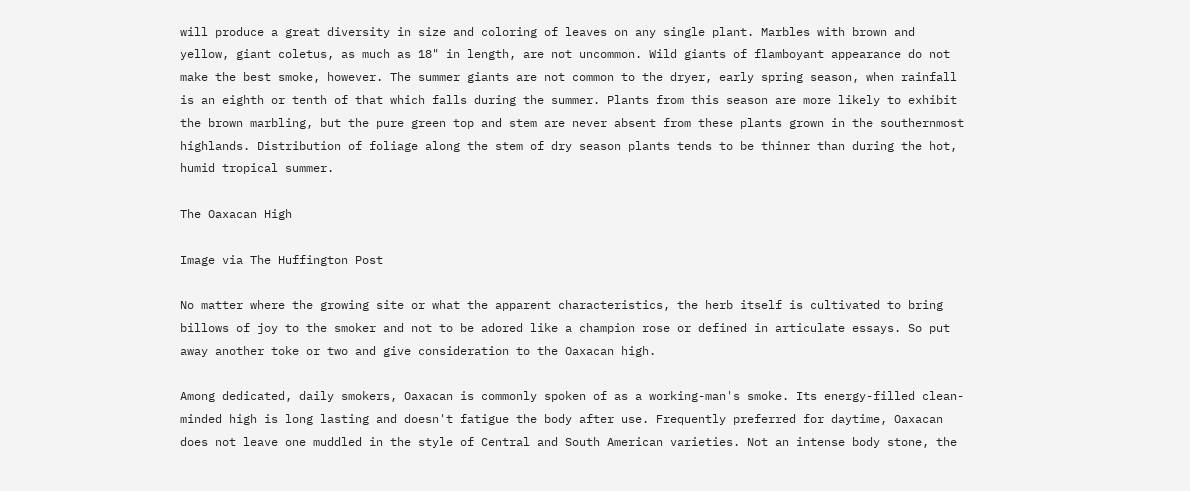will produce a great diversity in size and coloring of leaves on any single plant. Marbles with brown and yellow, giant coletus, as much as 18" in length, are not uncommon. Wild giants of flamboyant appearance do not make the best smoke, however. The summer giants are not common to the dryer, early spring season, when rainfall is an eighth or tenth of that which falls during the summer. Plants from this season are more likely to exhibit the brown marbling, but the pure green top and stem are never absent from these plants grown in the southernmost highlands. Distribution of foliage along the stem of dry season plants tends to be thinner than during the hot, humid tropical summer.

The Oaxacan High

Image via The Huffington Post

No matter where the growing site or what the apparent characteristics, the herb itself is cultivated to bring billows of joy to the smoker and not to be adored like a champion rose or defined in articulate essays. So put away another toke or two and give consideration to the Oaxacan high.

Among dedicated, daily smokers, Oaxacan is commonly spoken of as a working-man's smoke. Its energy-filled clean-minded high is long lasting and doesn't fatigue the body after use. Frequently preferred for daytime, Oaxacan does not leave one muddled in the style of Central and South American varieties. Not an intense body stone, the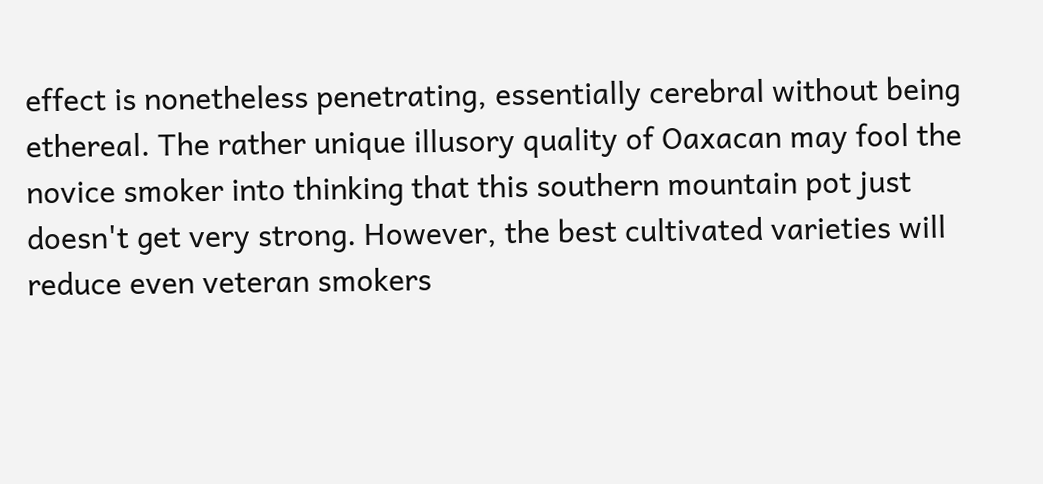effect is nonetheless penetrating, essentially cerebral without being ethereal. The rather unique illusory quality of Oaxacan may fool the novice smoker into thinking that this southern mountain pot just doesn't get very strong. However, the best cultivated varieties will reduce even veteran smokers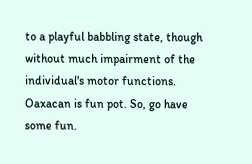to a playful babbling state, though without much impairment of the individual's motor functions. Oaxacan is fun pot. So, go have some fun.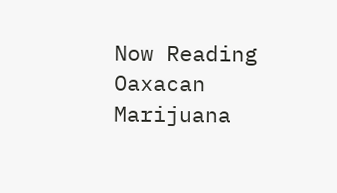Now Reading
Oaxacan Marijuana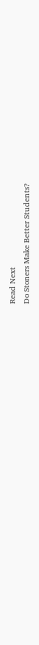Read Next
Do Stoners Make Better Students?